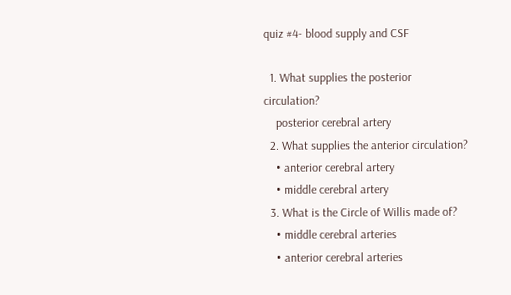quiz #4- blood supply and CSF

  1. What supplies the posterior circulation?
    posterior cerebral artery
  2. What supplies the anterior circulation?
    • anterior cerebral artery
    • middle cerebral artery
  3. What is the Circle of Willis made of?
    • middle cerebral arteries
    • anterior cerebral arteries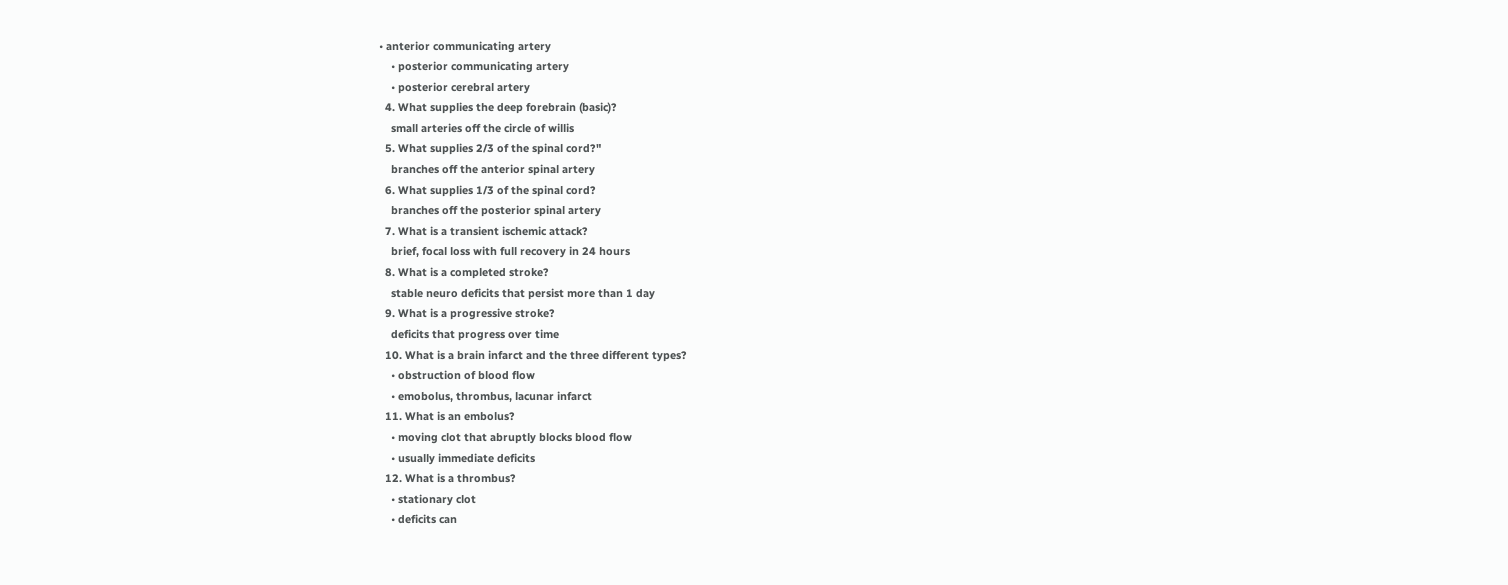• anterior communicating artery
    • posterior communicating artery
    • posterior cerebral artery
  4. What supplies the deep forebrain (basic)?
    small arteries off the circle of willis
  5. What supplies 2/3 of the spinal cord?"
    branches off the anterior spinal artery
  6. What supplies 1/3 of the spinal cord?
    branches off the posterior spinal artery
  7. What is a transient ischemic attack?
    brief, focal loss with full recovery in 24 hours
  8. What is a completed stroke?
    stable neuro deficits that persist more than 1 day
  9. What is a progressive stroke?
    deficits that progress over time
  10. What is a brain infarct and the three different types?
    • obstruction of blood flow
    • emobolus, thrombus, lacunar infarct
  11. What is an embolus?
    • moving clot that abruptly blocks blood flow
    • usually immediate deficits
  12. What is a thrombus?
    • stationary clot
    • deficits can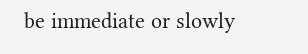be immediate or slowly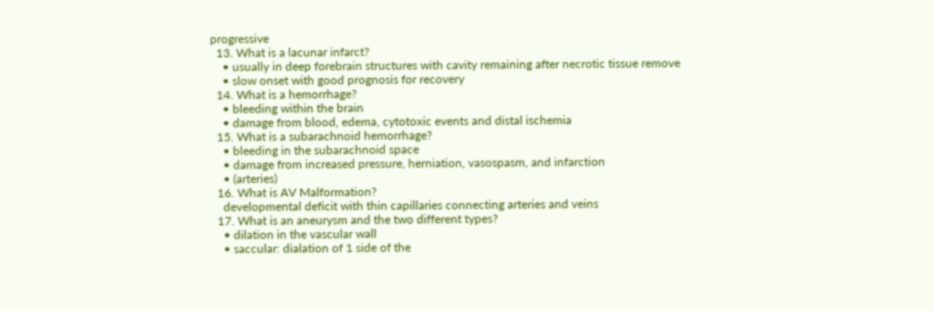progressive
  13. What is a lacunar infarct?
    • usually in deep forebrain structures with cavity remaining after necrotic tissue remove
    • slow onset with good prognosis for recovery
  14. What is a hemorrhage?
    • bleeding within the brain
    • damage from blood, edema, cytotoxic events and distal ischemia
  15. What is a subarachnoid hemorrhage?
    • bleeding in the subarachnoid space
    • damage from increased pressure, herniation, vasospasm, and infarction
    • (arteries)
  16. What is AV Malformation?
    developmental deficit with thin capillaries connecting arteries and veins
  17. What is an aneurysm and the two different types?
    • dilation in the vascular wall
    • saccular: dialation of 1 side of the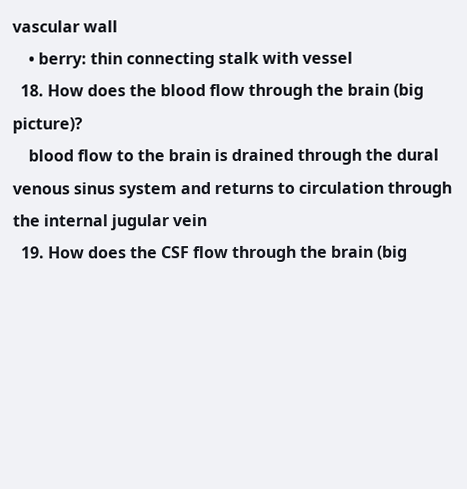vascular wall
    • berry: thin connecting stalk with vessel
  18. How does the blood flow through the brain (big picture)?
    blood flow to the brain is drained through the dural venous sinus system and returns to circulation through the internal jugular vein
  19. How does the CSF flow through the brain (big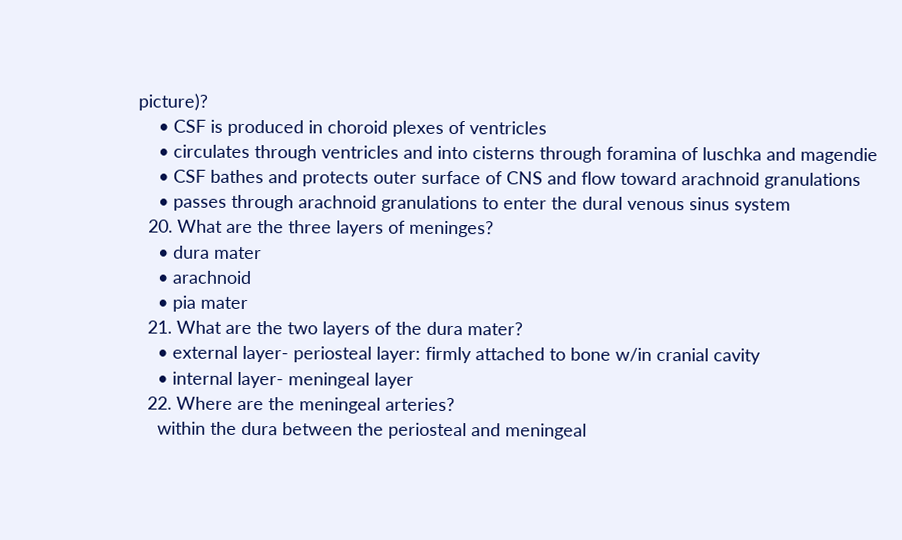picture)?
    • CSF is produced in choroid plexes of ventricles
    • circulates through ventricles and into cisterns through foramina of luschka and magendie
    • CSF bathes and protects outer surface of CNS and flow toward arachnoid granulations
    • passes through arachnoid granulations to enter the dural venous sinus system
  20. What are the three layers of meninges?
    • dura mater
    • arachnoid
    • pia mater
  21. What are the two layers of the dura mater?
    • external layer- periosteal layer: firmly attached to bone w/in cranial cavity
    • internal layer- meningeal layer
  22. Where are the meningeal arteries?
    within the dura between the periosteal and meningeal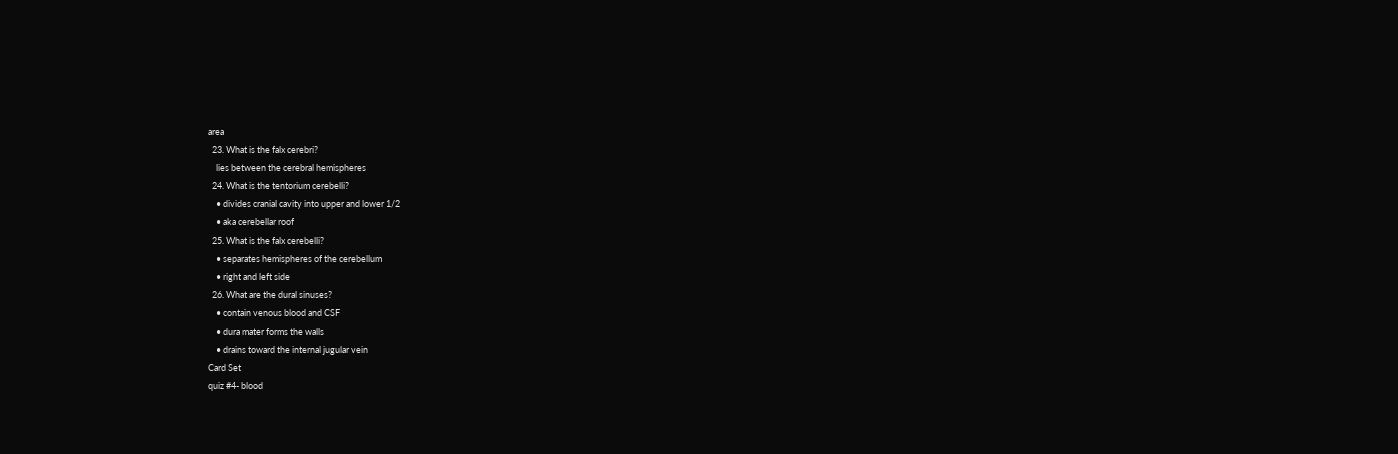area
  23. What is the falx cerebri?
    lies between the cerebral hemispheres
  24. What is the tentorium cerebelli?
    • divides cranial cavity into upper and lower 1/2
    • aka cerebellar roof
  25. What is the falx cerebelli?
    • separates hemispheres of the cerebellum
    • right and left side
  26. What are the dural sinuses?
    • contain venous blood and CSF
    • dura mater forms the walls
    • drains toward the internal jugular vein
Card Set
quiz #4- blood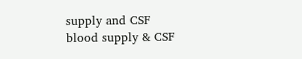supply and CSF
blood supply & CSF